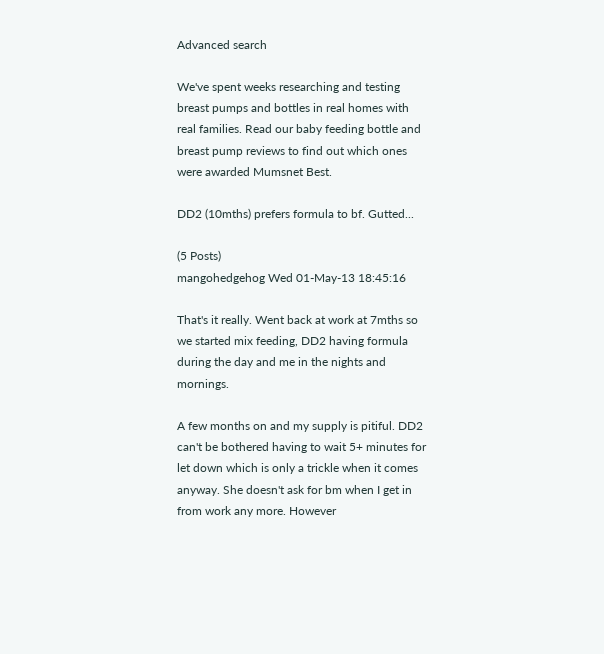Advanced search

We've spent weeks researching and testing breast pumps and bottles in real homes with real families. Read our baby feeding bottle and breast pump reviews to find out which ones were awarded Mumsnet Best.

DD2 (10mths) prefers formula to bf. Gutted...

(5 Posts)
mangohedgehog Wed 01-May-13 18:45:16

That's it really. Went back at work at 7mths so we started mix feeding, DD2 having formula during the day and me in the nights and mornings.

A few months on and my supply is pitiful. DD2 can't be bothered having to wait 5+ minutes for let down which is only a trickle when it comes anyway. She doesn't ask for bm when I get in from work any more. However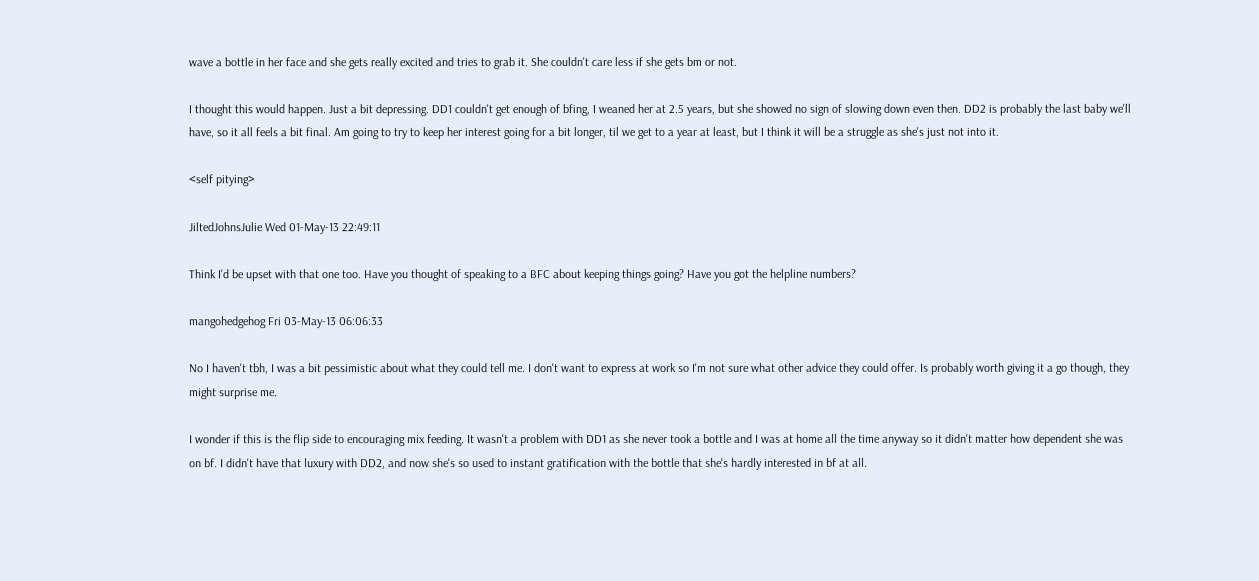wave a bottle in her face and she gets really excited and tries to grab it. She couldn't care less if she gets bm or not.

I thought this would happen. Just a bit depressing. DD1 couldn't get enough of bfing, I weaned her at 2.5 years, but she showed no sign of slowing down even then. DD2 is probably the last baby we'll have, so it all feels a bit final. Am going to try to keep her interest going for a bit longer, til we get to a year at least, but I think it will be a struggle as she's just not into it.

<self pitying>

JiltedJohnsJulie Wed 01-May-13 22:49:11

Think I'd be upset with that one too. Have you thought of speaking to a BFC about keeping things going? Have you got the helpline numbers?

mangohedgehog Fri 03-May-13 06:06:33

No I haven't tbh, I was a bit pessimistic about what they could tell me. I don't want to express at work so I'm not sure what other advice they could offer. Is probably worth giving it a go though, they might surprise me.

I wonder if this is the flip side to encouraging mix feeding. It wasn't a problem with DD1 as she never took a bottle and I was at home all the time anyway so it didn't matter how dependent she was on bf. I didn't have that luxury with DD2, and now she's so used to instant gratification with the bottle that she's hardly interested in bf at all.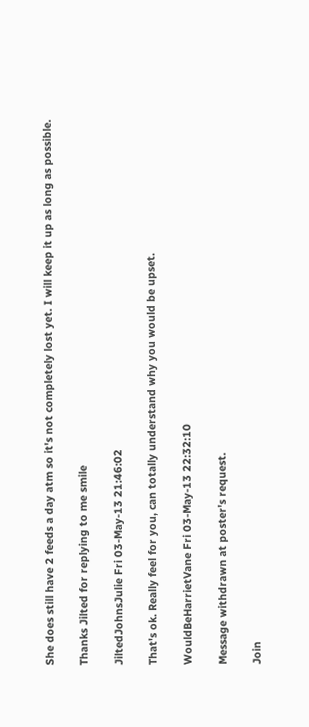She does still have 2 feeds a day atm so it's not completely lost yet. I will keep it up as long as possible.

Thanks Jilted for replying to me smile

JiltedJohnsJulie Fri 03-May-13 21:46:02

That's ok. Really feel for you, can totally understand why you would be upset.

WouldBeHarrietVane Fri 03-May-13 22:32:10

Message withdrawn at poster's request.

Join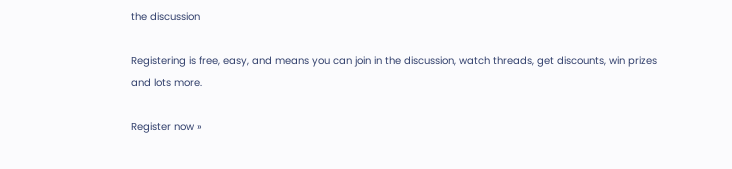the discussion

Registering is free, easy, and means you can join in the discussion, watch threads, get discounts, win prizes and lots more.

Register now »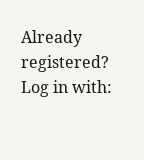Already registered? Log in with: